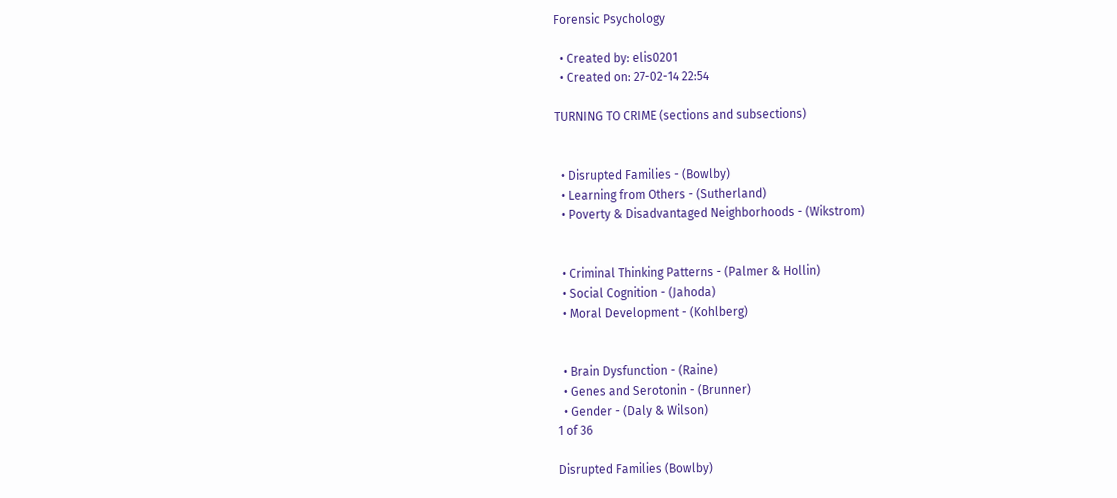Forensic Psychology

  • Created by: elis0201
  • Created on: 27-02-14 22:54

TURNING TO CRIME (sections and subsections)


  • Disrupted Families - (Bowlby)
  • Learning from Others - (Sutherland)
  • Poverty & Disadvantaged Neighborhoods - (Wikstrom)


  • Criminal Thinking Patterns - (Palmer & Hollin)
  • Social Cognition - (Jahoda)
  • Moral Development - (Kohlberg)


  • Brain Dysfunction - (Raine)
  • Genes and Serotonin - (Brunner)
  • Gender - (Daly & Wilson)
1 of 36

Disrupted Families (Bowlby)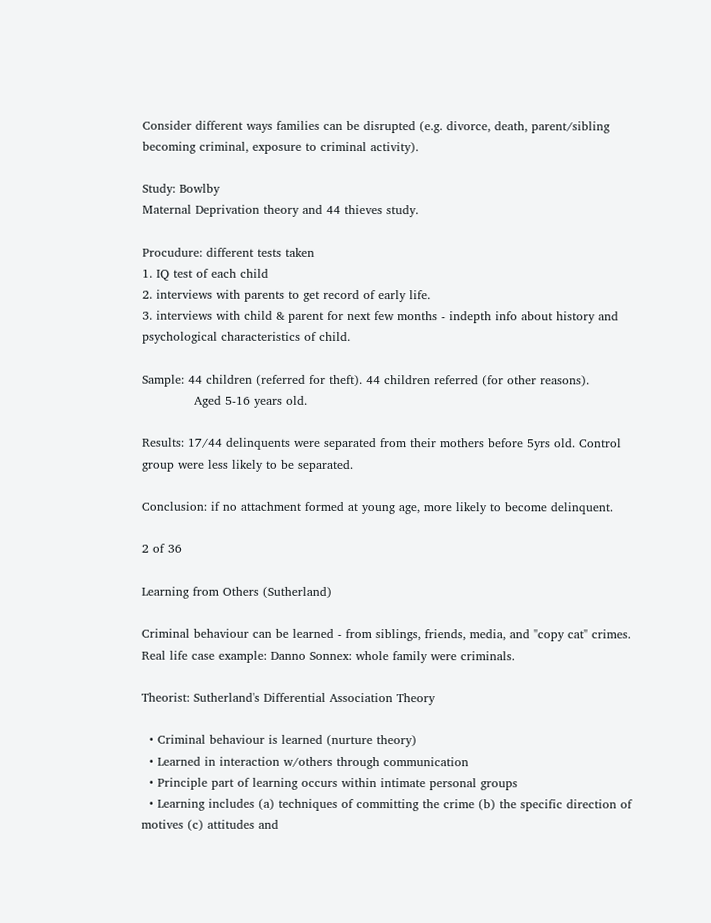Consider different ways families can be disrupted (e.g. divorce, death, parent/sibling becoming criminal, exposure to criminal activity).

Study: Bowlby
Maternal Deprivation theory and 44 thieves study.

Procudure: different tests taken
1. IQ test of each child
2. interviews with parents to get record of early life.
3. interviews with child & parent for next few months - indepth info about history and psychological characteristics of child.

Sample: 44 children (referred for theft). 44 children referred (for other reasons).
             Aged 5-16 years old.

Results: 17/44 delinquents were separated from their mothers before 5yrs old. Control group were less likely to be separated.

Conclusion: if no attachment formed at young age, more likely to become delinquent.

2 of 36

Learning from Others (Sutherland)

Criminal behaviour can be learned - from siblings, friends, media, and "copy cat" crimes.
Real life case example: Danno Sonnex: whole family were criminals.

Theorist: Sutherland's Differential Association Theory

  • Criminal behaviour is learned (nurture theory)
  • Learned in interaction w/others through communication
  • Principle part of learning occurs within intimate personal groups
  • Learning includes (a) techniques of committing the crime (b) the specific direction of motives (c) attitudes and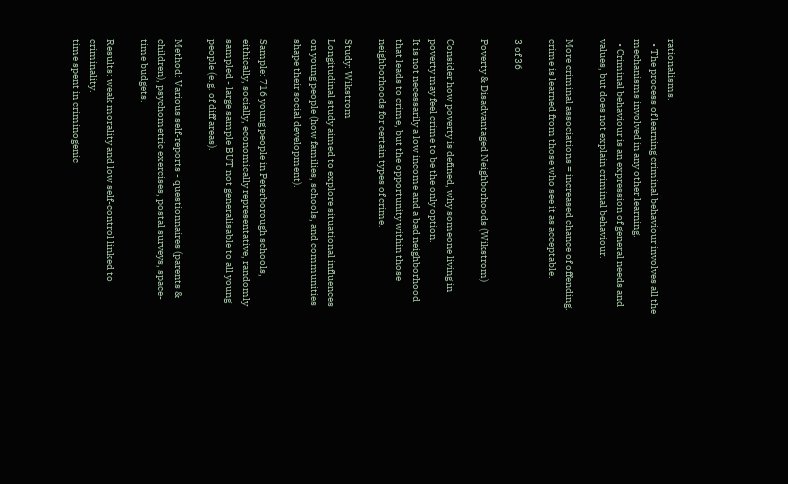rationalisms.
  • The process of learning criminal behaviour involves all the mechanisms involved in any other learning.
  • Criminal behaviour is an expression of general needs and values, but does not explain criminal behaviour.

More criminal associations = increased chance of offending. crime is learned from those who see it as acceptable.

3 of 36

Poverty & Disadvantaged Neighborhoods (Wikstrom)

Consider how poverty is defined, why someone living in poverty may feel crime to be the only option.
It is not necessarily a low income and a bad neighborhood that leads to crime, but the opportunity within those neighborhoods for certain types of crime.

Study: Wikstrom
Longitudinal study aimed to explore situational influences on young people (how families, schools, and communities shape their social development).

Sample: 716 young people in Peterborough schools, eithically, socially, economically representative, randomly sampled - large sample BUT not generalisable to all young people (e.g. of diff areas).

Method: Various self-reports - questionnaires (parents & children), psychometric exercises, postal surveys, space-time budgets.

Results: weak morality and low self-control linked to criminality.
time spent in criminogenic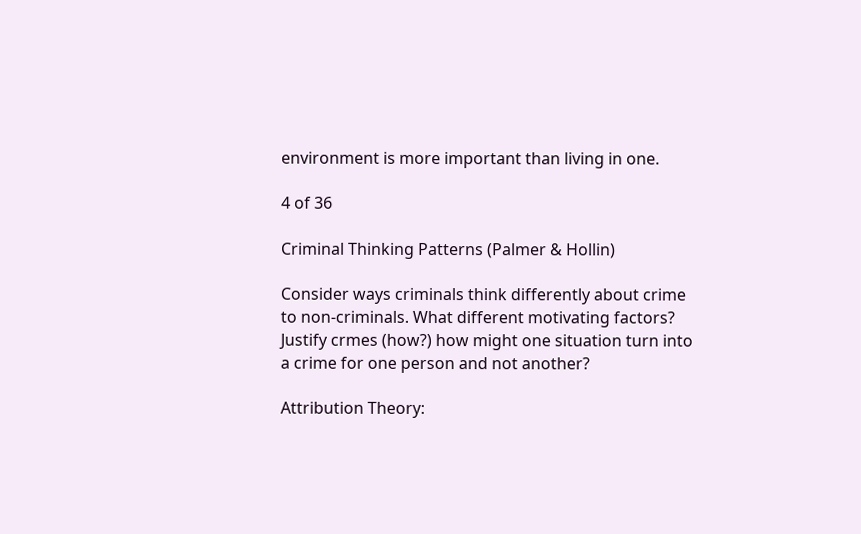environment is more important than living in one.

4 of 36

Criminal Thinking Patterns (Palmer & Hollin)

Consider ways criminals think differently about crime to non-criminals. What different motivating factors? Justify crmes (how?) how might one situation turn into a crime for one person and not another?

Attribution Theory: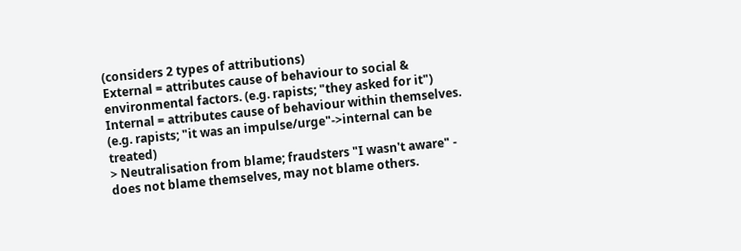(considers 2 types of attributions)
External = attributes cause of behaviour to social & environmental factors. (e.g. rapists; "they asked for it")
Internal = attributes cause of behaviour within themselves. (e.g. rapists; "it was an impulse/urge"->internal can be treated)
> Neutralisation from blame; fraudsters "I wasn't aware" - does not blame themselves, may not blame others.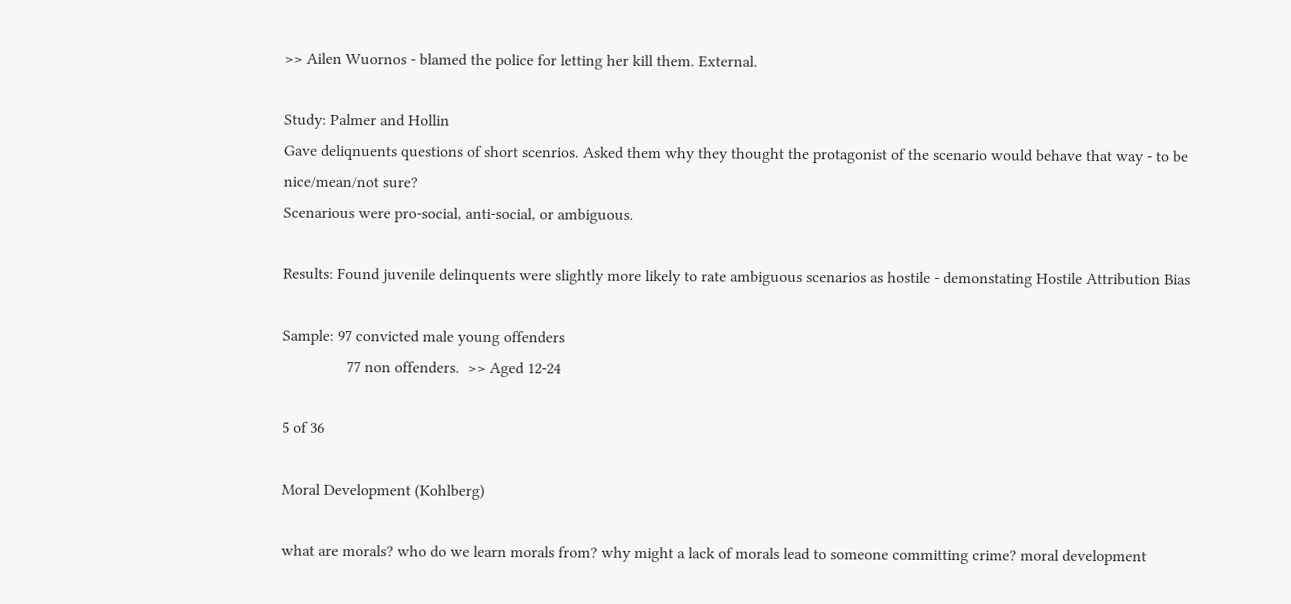>> Ailen Wuornos - blamed the police for letting her kill them. External.

Study: Palmer and Hollin
Gave deliqnuents questions of short scenrios. Asked them why they thought the protagonist of the scenario would behave that way - to be nice/mean/not sure?
Scenarious were pro-social, anti-social, or ambiguous.

Results: Found juvenile delinquents were slightly more likely to rate ambiguous scenarios as hostile - demonstating Hostile Attribution Bias

Sample: 97 convicted male young offenders
                77 non offenders.  >> Aged 12-24

5 of 36

Moral Development (Kohlberg)

what are morals? who do we learn morals from? why might a lack of morals lead to someone committing crime? moral development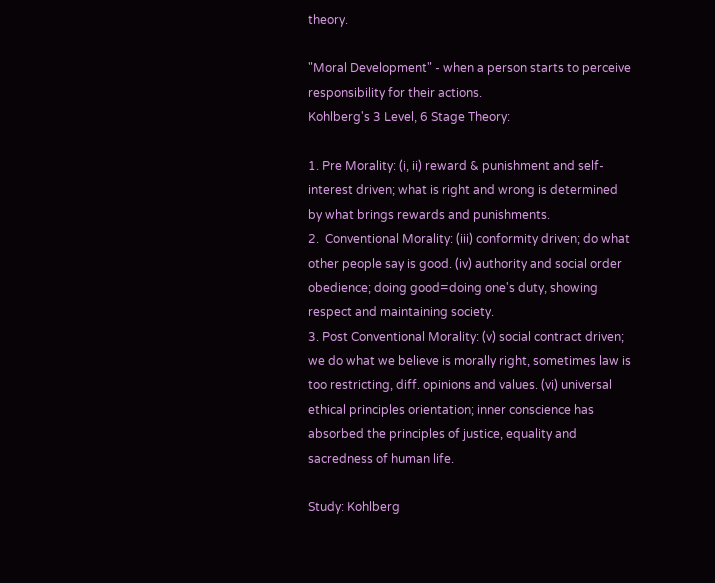theory.

"Moral Development" - when a person starts to perceive responsibility for their actions.
Kohlberg's 3 Level, 6 Stage Theory:

1. Pre Morality: (i, ii) reward & punishment and self-interest driven; what is right and wrong is determined by what brings rewards and punishments.
2.  Conventional Morality: (iii) conformity driven; do what other people say is good. (iv) authority and social order obedience; doing good=doing one's duty, showing respect and maintaining society.
3. Post Conventional Morality: (v) social contract driven; we do what we believe is morally right, sometimes law is too restricting, diff. opinions and values. (vi) universal ethical principles orientation; inner conscience has absorbed the principles of justice, equality and sacredness of human life.

Study: Kohlberg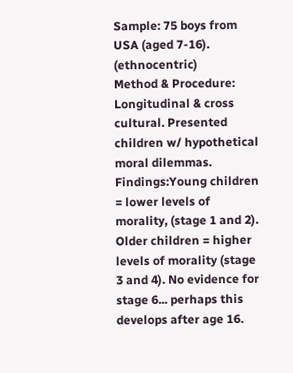Sample: 75 boys from USA (aged 7-16). (ethnocentric)
Method & Procedure: Longitudinal & cross cultural. Presented children w/ hypothetical moral dilemmas.
Findings:Young children = lower levels of morality, (stage 1 and 2). Older children = higher levels of morality (stage 3 and 4). No evidence for stage 6... perhaps this develops after age 16.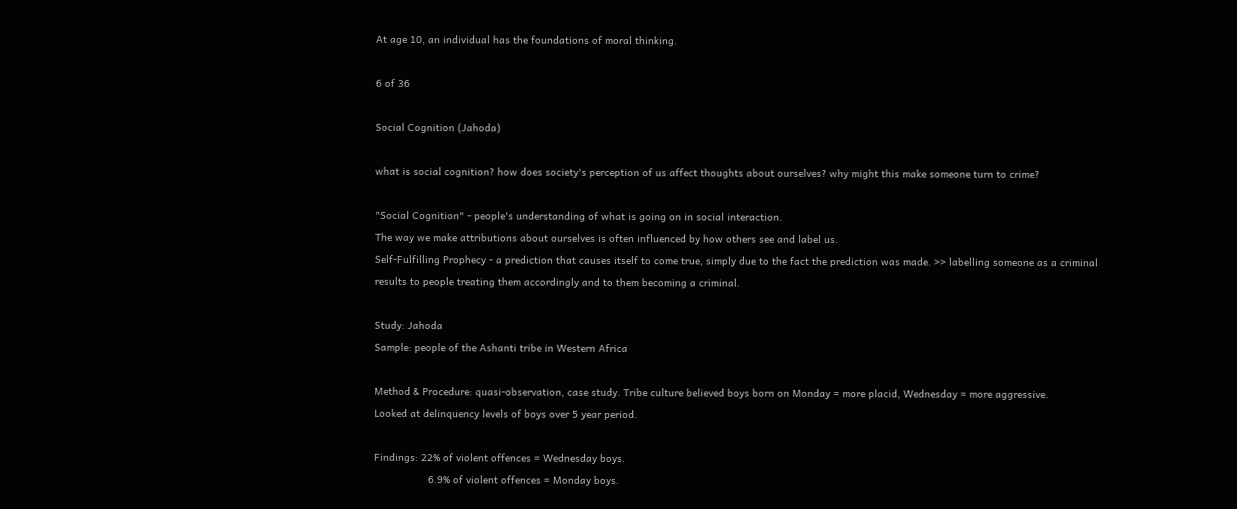At age 10, an individual has the foundations of moral thinking.

6 of 36

Social Cognition (Jahoda)

what is social cognition? how does society's perception of us affect thoughts about ourselves? why might this make someone turn to crime?

"Social Cognition" - people's understanding of what is going on in social interaction.
The way we make attributions about ourselves is often influenced by how others see and label us.
Self-Fulfilling Prophecy - a prediction that causes itself to come true, simply due to the fact the prediction was made. >> labelling someone as a criminal results to people treating them accordingly and to them becoming a criminal.

Study: Jahoda
Sample: people of the Ashanti tribe in Western Africa

Method & Procedure: quasi-observation, case study. Tribe culture believed boys born on Monday = more placid, Wednesday = more aggressive.
Looked at delinquency levels of boys over 5 year period.

Findings: 22% of violent offences = Wednesday boys.
                  6.9% of violent offences = Monday boys.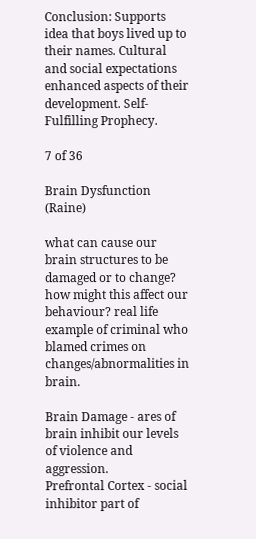Conclusion: Supports idea that boys lived up to their names. Cultural and social expectations enhanced aspects of their development. Self-Fulfilling Prophecy.

7 of 36

Brain Dysfunction (Raine)

what can cause our brain structures to be damaged or to change? how might this affect our behaviour? real life example of criminal who blamed crimes on changes/abnormalities in brain.

Brain Damage - ares of brain inhibit our levels of violence and aggression.
Prefrontal Cortex - social inhibitor part of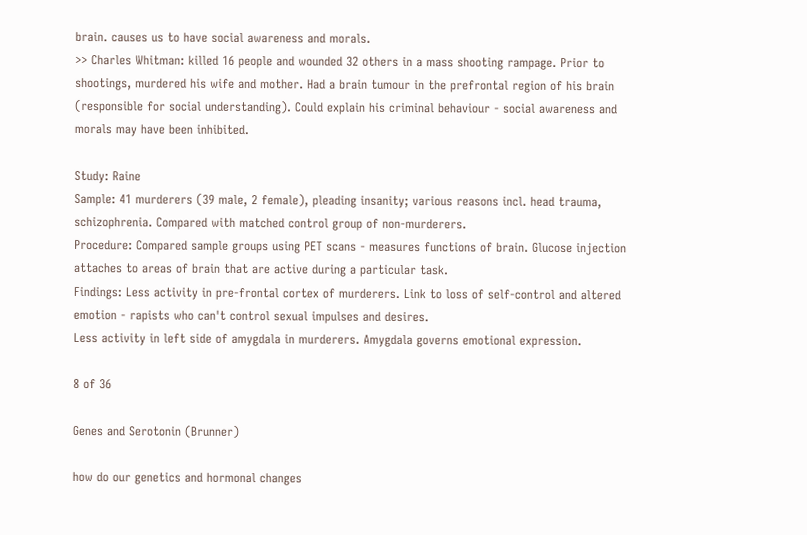brain. causes us to have social awareness and morals.
>> Charles Whitman: killed 16 people and wounded 32 others in a mass shooting rampage. Prior to shootings, murdered his wife and mother. Had a brain tumour in the prefrontal region of his brain (responsible for social understanding). Could explain his criminal behaviour - social awareness and morals may have been inhibited.

Study: Raine
Sample: 41 murderers (39 male, 2 female), pleading insanity; various reasons incl. head trauma, schizophrenia. Compared with matched control group of non-murderers.
Procedure: Compared sample groups using PET scans - measures functions of brain. Glucose injection attaches to areas of brain that are active during a particular task.
Findings: Less activity in pre-frontal cortex of murderers. Link to loss of self-control and altered emotion - rapists who can't control sexual impulses and desires.
Less activity in left side of amygdala in murderers. Amygdala governs emotional expression.

8 of 36

Genes and Serotonin (Brunner)

how do our genetics and hormonal changes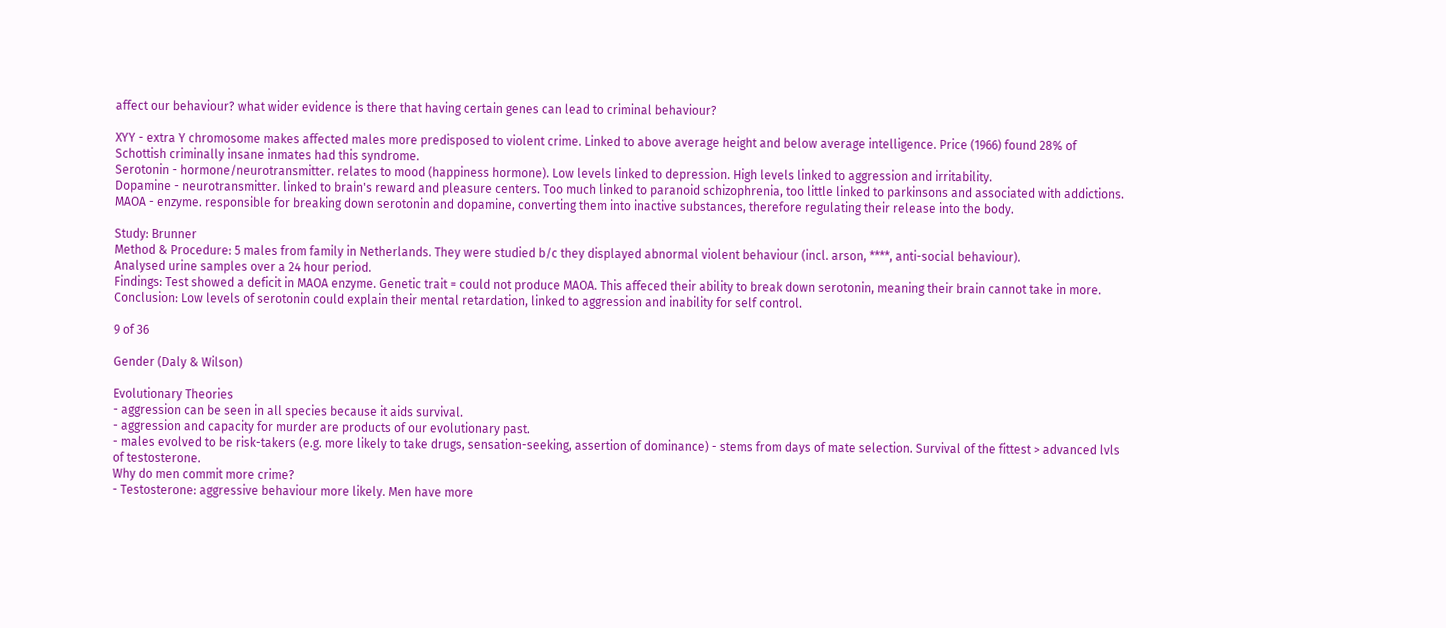affect our behaviour? what wider evidence is there that having certain genes can lead to criminal behaviour?

XYY - extra Y chromosome makes affected males more predisposed to violent crime. Linked to above average height and below average intelligence. Price (1966) found 28% of Schottish criminally insane inmates had this syndrome.
Serotonin - hormone/neurotransmitter. relates to mood (happiness hormone). Low levels linked to depression. High levels linked to aggression and irritability.
Dopamine - neurotransmitter. linked to brain's reward and pleasure centers. Too much linked to paranoid schizophrenia, too little linked to parkinsons and associated with addictions.
MAOA - enzyme. responsible for breaking down serotonin and dopamine, converting them into inactive substances, therefore regulating their release into the body.

Study: Brunner
Method & Procedure: 5 males from family in Netherlands. They were studied b/c they displayed abnormal violent behaviour (incl. arson, ****, anti-social behaviour).
Analysed urine samples over a 24 hour period.
Findings: Test showed a deficit in MAOA enzyme. Genetic trait = could not produce MAOA. This affeced their ability to break down serotonin, meaning their brain cannot take in more.
Conclusion: Low levels of serotonin could explain their mental retardation, linked to aggression and inability for self control.

9 of 36

Gender (Daly & Wilson)

Evolutionary Theories
- aggression can be seen in all species because it aids survival.
- aggression and capacity for murder are products of our evolutionary past.
- males evolved to be risk-takers (e.g. more likely to take drugs, sensation-seeking, assertion of dominance) - stems from days of mate selection. Survival of the fittest > advanced lvls of testosterone.
Why do men commit more crime?
- Testosterone: aggressive behaviour more likely. Men have more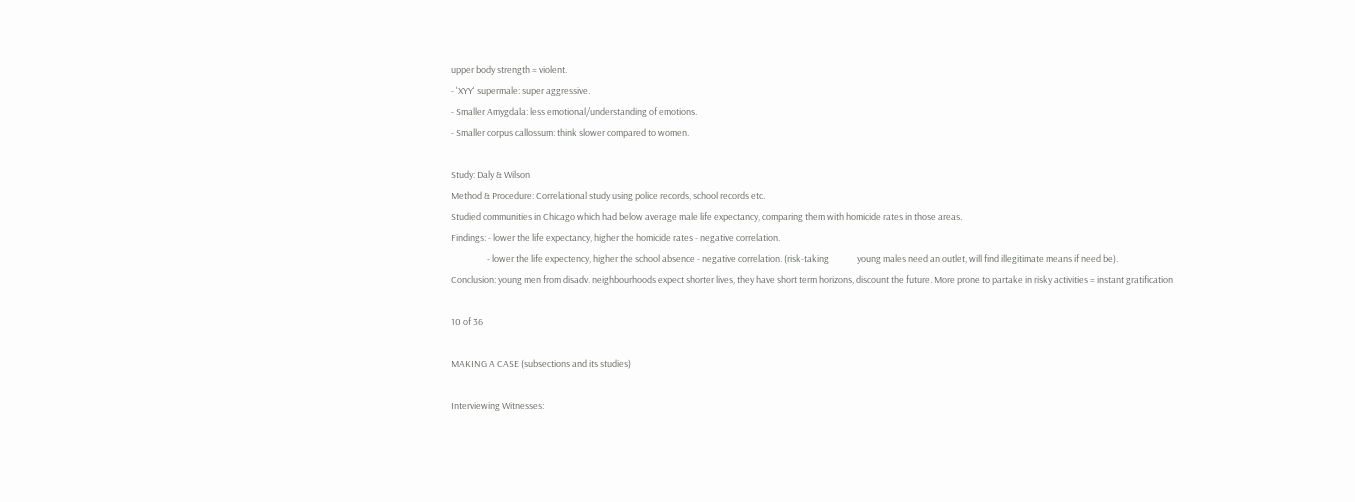upper body strength = violent.
- 'XYY' supermale: super aggressive.
- Smaller Amygdala: less emotional/understanding of emotions.
- Smaller corpus callossum: think slower compared to women.

Study: Daly & Wilson
Method & Procedure: Correlational study using police records, school records etc.
Studied communities in Chicago which had below average male life expectancy, comparing them with homicide rates in those areas.
Findings: - lower the life expectancy, higher the homicide rates - negative correlation.
                  - lower the life expectency, higher the school absence - negative correlation. (risk-taking              young males need an outlet, will find illegitimate means if need be).
Conclusion: young men from disadv. neighbourhoods expect shorter lives, they have short term horizons, discount the future. More prone to partake in risky activities = instant gratification

10 of 36

MAKING A CASE (subsections and its studies)

Interviewing Witnesses: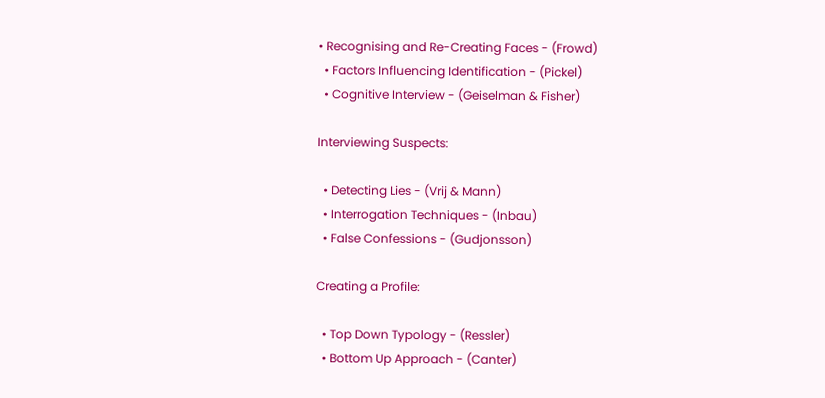• Recognising and Re-Creating Faces - (Frowd)
  • Factors Influencing Identification - (Pickel)
  • Cognitive Interview - (Geiselman & Fisher)

Interviewing Suspects:

  • Detecting Lies - (Vrij & Mann)
  • Interrogation Techniques - (Inbau)
  • False Confessions - (Gudjonsson)

Creating a Profile:

  • Top Down Typology - (Ressler)
  • Bottom Up Approach - (Canter)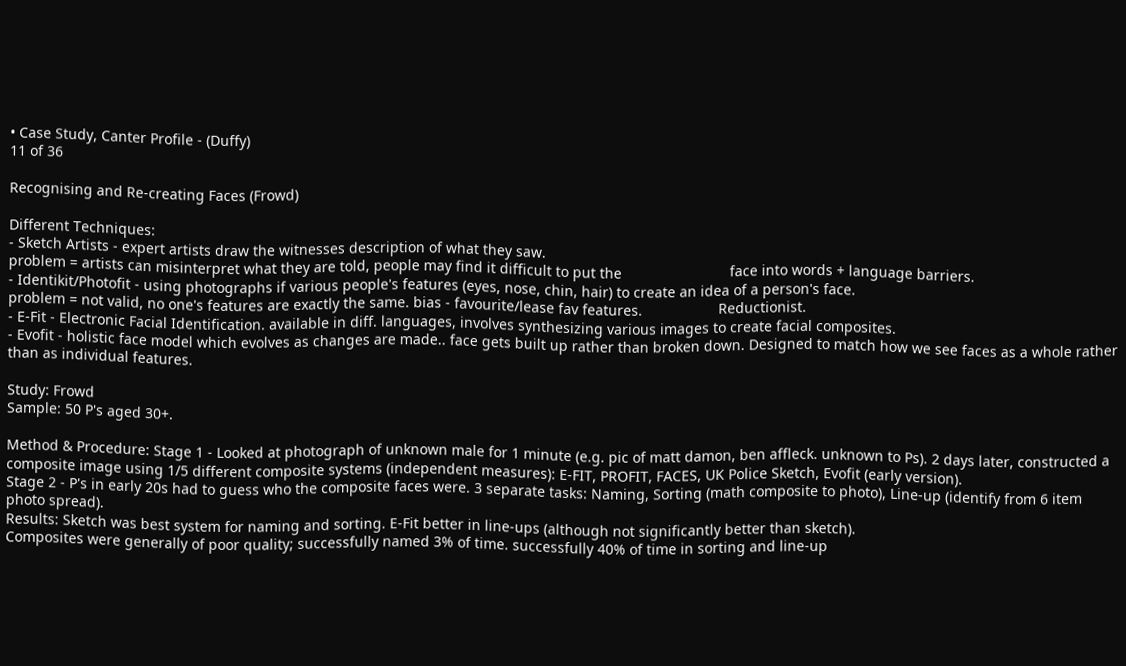• Case Study, Canter Profile - (Duffy)
11 of 36

Recognising and Re-creating Faces (Frowd)

Different Techniques:
- Sketch Artists - expert artists draw the witnesses description of what they saw.
problem = artists can misinterpret what they are told, people may find it difficult to put the                           face into words + language barriers.
- Identikit/Photofit - using photographs if various people's features (eyes, nose, chin, hair) to create an idea of a person's face.
problem = not valid, no one's features are exactly the same. bias - favourite/lease fav features.                   Reductionist.
- E-Fit - Electronic Facial Identification. available in diff. languages, involves synthesizing various images to create facial composites.
- Evofit - holistic face model which evolves as changes are made.. face gets built up rather than broken down. Designed to match how we see faces as a whole rather than as individual features.

Study: Frowd
Sample: 50 P's aged 30+.

Method & Procedure: Stage 1 - Looked at photograph of unknown male for 1 minute (e.g. pic of matt damon, ben affleck. unknown to Ps). 2 days later, constructed a composite image using 1/5 different composite systems (independent measures): E-FIT, PROFIT, FACES, UK Police Sketch, Evofit (early version).
Stage 2 - P's in early 20s had to guess who the composite faces were. 3 separate tasks: Naming, Sorting (math composite to photo), Line-up (identify from 6 item photo spread).
Results: Sketch was best system for naming and sorting. E-Fit better in line-ups (although not significantly better than sketch).
Composites were generally of poor quality; successfully named 3% of time. successfully 40% of time in sorting and line-up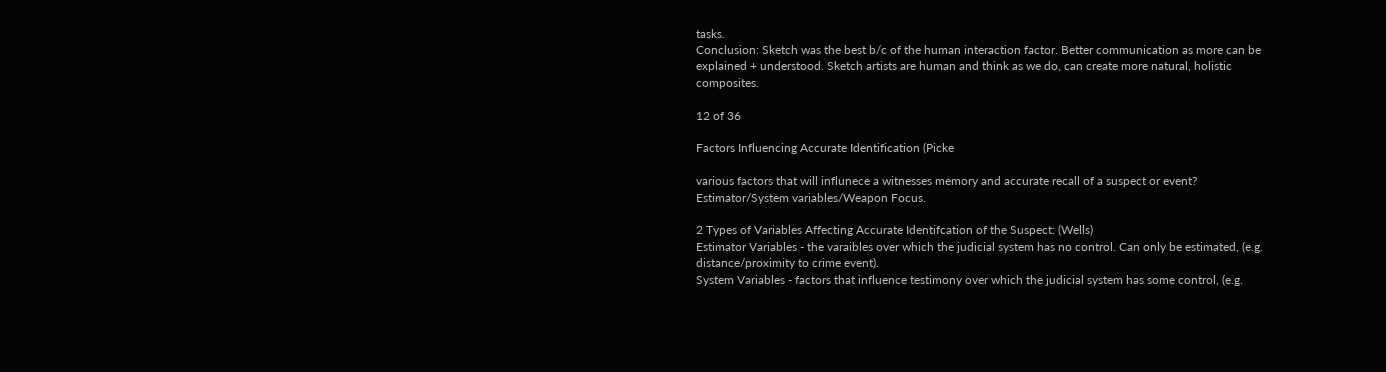tasks.
Conclusion: Sketch was the best b/c of the human interaction factor. Better communication as more can be explained + understood. Sketch artists are human and think as we do, can create more natural, holistic composites.

12 of 36

Factors Influencing Accurate Identification (Picke

various factors that will influnece a witnesses memory and accurate recall of a suspect or event? Estimator/System variables/Weapon Focus.

2 Types of Variables Affecting Accurate Identifcation of the Suspect: (Wells)
Estimator Variables - the varaibles over which the judicial system has no control. Can only be estimated, (e.g. distance/proximity to crime event).
System Variables - factors that influence testimony over which the judicial system has some control, (e.g.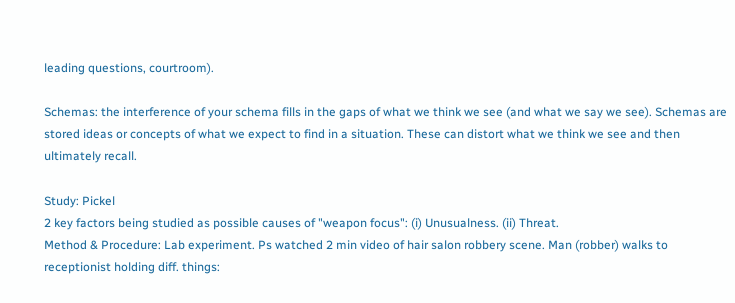leading questions, courtroom).

Schemas: the interference of your schema fills in the gaps of what we think we see (and what we say we see). Schemas are stored ideas or concepts of what we expect to find in a situation. These can distort what we think we see and then ultimately recall.

Study: Pickel
2 key factors being studied as possible causes of "weapon focus": (i) Unusualness. (ii) Threat.
Method & Procedure: Lab experiment. Ps watched 2 min video of hair salon robbery scene. Man (robber) walks to receptionist holding diff. things: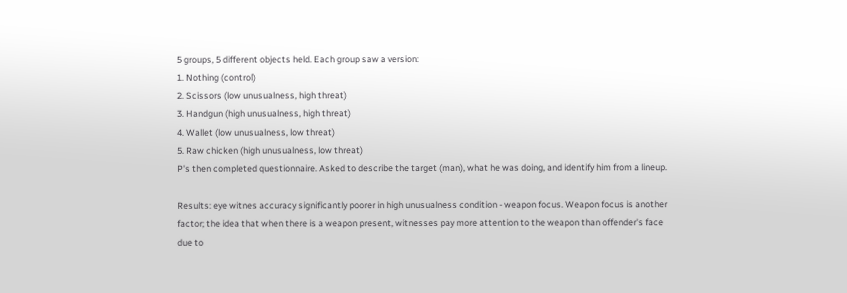5 groups, 5 different objects held. Each group saw a version:
1. Nothing (control)
2. Scissors (low unusualness, high threat)
3. Handgun (high unusualness, high threat)
4. Wallet (low unusualness, low threat)
5. Raw chicken (high unusualness, low threat)
P's then completed questionnaire. Asked to describe the target (man), what he was doing, and identify him from a lineup.

Results: eye witnes accuracy significantly poorer in high unusualness condition - weapon focus. Weapon focus is another factor; the idea that when there is a weapon present, witnesses pay more attention to the weapon than offender's face due to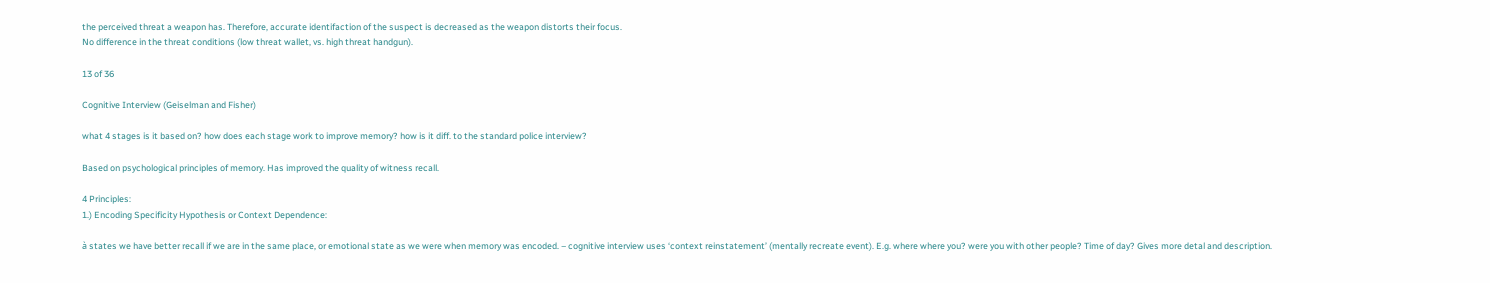the perceived threat a weapon has. Therefore, accurate identifaction of the suspect is decreased as the weapon distorts their focus.
No difference in the threat conditions (low threat wallet, vs. high threat handgun).

13 of 36

Cognitive Interview (Geiselman and Fisher)

what 4 stages is it based on? how does each stage work to improve memory? how is it diff. to the standard police interview?

Based on psychological principles of memory. Has improved the quality of witness recall.

4 Principles:
1.) Encoding Specificity Hypothesis or Context Dependence:

à states we have better recall if we are in the same place, or emotional state as we were when memory was encoded. – cognitive interview uses ‘context reinstatement’ (mentally recreate event). E.g. where where you? were you with other people? Time of day? Gives more detal and description.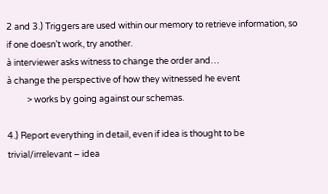2 and 3.) Triggers are used within our memory to retrieve information, so if one doesn’t work, try another.
à interviewer asks witness to change the order and…
à change the perspective of how they witnessed he event
          > works by going against our schemas.

4.) Report everything in detail, even if idea is thought to be trivial/irrelevant – idea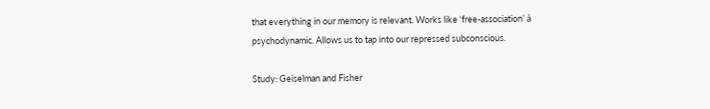that everything in our memory is relevant. Works like ‘free-association’ à psychodynamic. Allows us to tap into our repressed subconscious.

Study: Geiselman and Fisher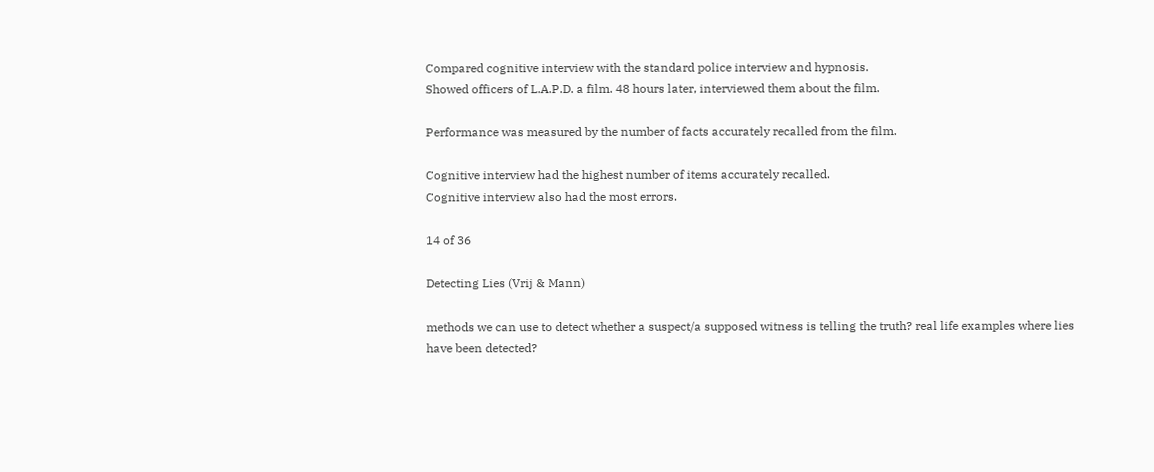Compared cognitive interview with the standard police interview and hypnosis.
Showed officers of L.A.P.D. a film. 48 hours later, interviewed them about the film.

Performance was measured by the number of facts accurately recalled from the film.

Cognitive interview had the highest number of items accurately recalled.
Cognitive interview also had the most errors.

14 of 36

Detecting Lies (Vrij & Mann)

methods we can use to detect whether a suspect/a supposed witness is telling the truth? real life examples where lies have been detected?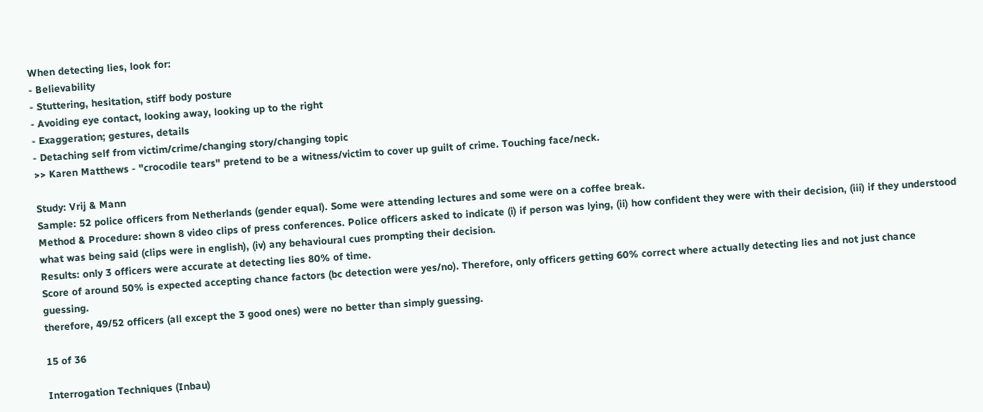When detecting lies, look for:
- Believability
- Stuttering, hesitation, stiff body posture
- Avoiding eye contact, looking away, looking up to the right
- Exaggeration; gestures, details
- Detaching self from victim/crime/changing story/changing topic
>> Karen Matthews - "crocodile tears" pretend to be a witness/victim to cover up guilt of crime. Touching face/neck.

Study: Vrij & Mann
Sample: 52 police officers from Netherlands (gender equal). Some were attending lectures and some were on a coffee break.
Method & Procedure: shown 8 video clips of press conferences. Police officers asked to indicate (i) if person was lying, (ii) how confident they were with their decision, (iii) if they understood what was being said (clips were in english), (iv) any behavioural cues prompting their decision.
Results: only 3 officers were accurate at detecting lies 80% of time.
Score of around 50% is expected accepting chance factors (bc detection were yes/no). Therefore, only officers getting 60% correct where actually detecting lies and not just chance guessing.
therefore, 49/52 officers (all except the 3 good ones) were no better than simply guessing.

15 of 36

Interrogation Techniques (Inbau)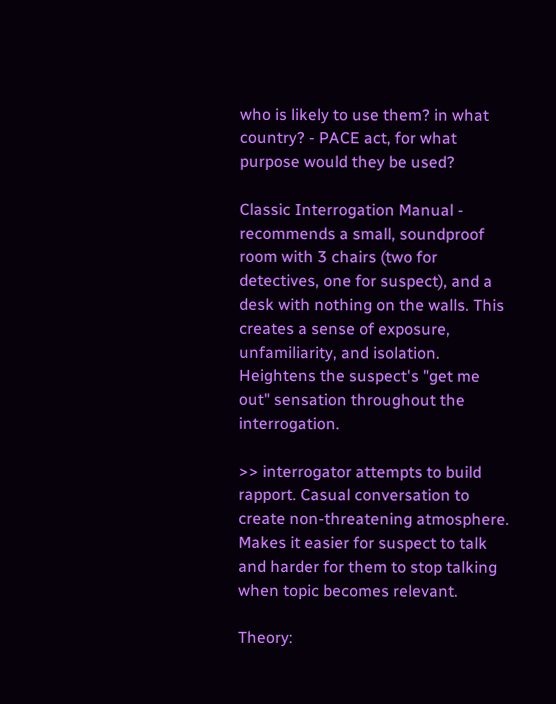who is likely to use them? in what country? - PACE act, for what purpose would they be used?

Classic Interrogation Manual - recommends a small, soundproof room with 3 chairs (two for detectives, one for suspect), and a desk with nothing on the walls. This creates a sense of exposure, unfamiliarity, and isolation. Heightens the suspect's "get me out" sensation throughout the interrogation.

>> interrogator attempts to build rapport. Casual conversation to create non-threatening atmosphere. Makes it easier for suspect to talk and harder for them to stop talking when topic becomes relevant.

Theory: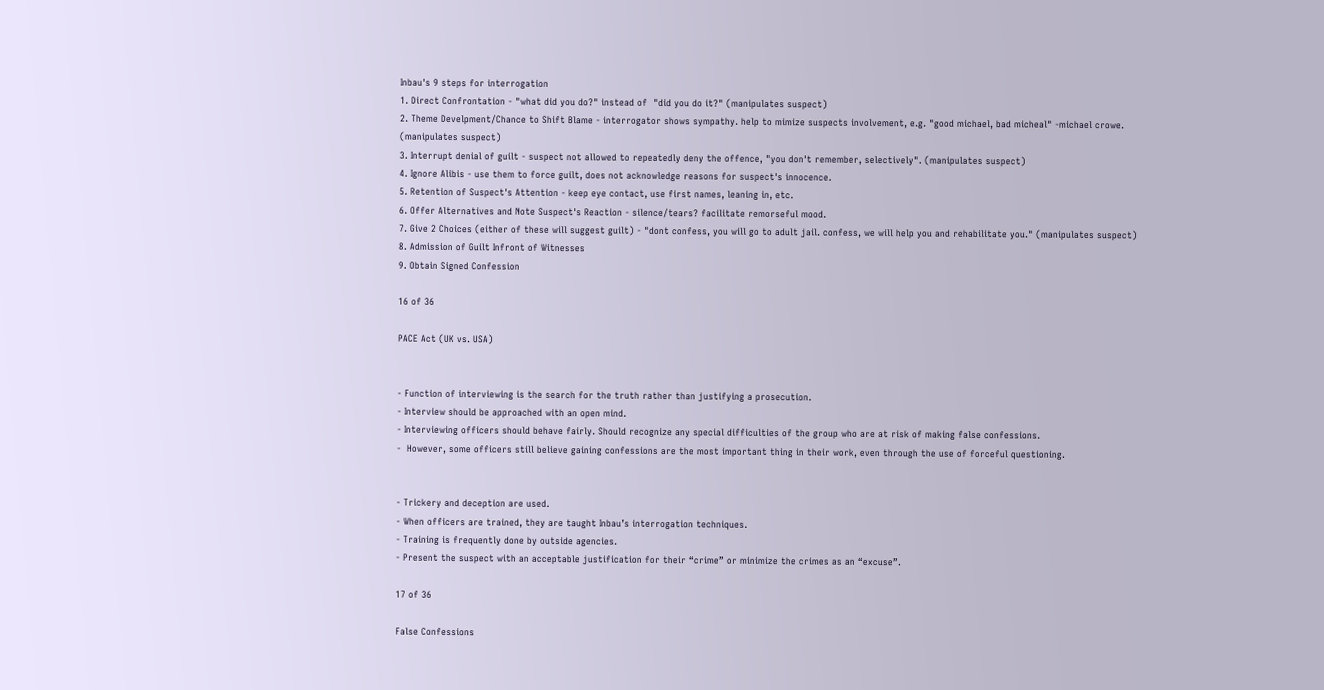Inbau's 9 steps for interrogation
1. Direct Confrontation - "what did you do?" instead of  "did you do it?" (manipulates suspect)
2. Theme Develpment/Chance to Shift Blame - interrogator shows sympathy. help to mimize suspects involvement, e.g. "good michael, bad micheal" -michael crowe. (manipulates suspect)
3. Interrupt denial of guilt - suspect not allowed to repeatedly deny the offence, "you don't remember, selectively". (manipulates suspect)
4. Ignore Alibis - use them to force guilt, does not acknowledge reasons for suspect's innocence.
5. Retention of Suspect's Attention - keep eye contact, use first names, leaning in, etc.
6. Offer Alternatives and Note Suspect's Reaction - silence/tears? facilitate remorseful mood.
7. Give 2 Choices (either of these will suggest guilt) - "dont confess, you will go to adult jail. confess, we will help you and rehabilitate you." (manipulates suspect)
8. Admission of Guilt Infront of Witnesses
9. Obtain Signed Confession

16 of 36

PACE Act (UK vs. USA)


- Function of interviewing is the search for the truth rather than justifying a prosecution.
- Interview should be approached with an open mind.
- Interviewing officers should behave fairly. Should recognize any special difficulties of the group who are at risk of making false confessions.
-  However, some officers still believe gaining confessions are the most important thing in their work, even through the use of forceful questioning.


- Trickery and deception are used.
- When officers are trained, they are taught Inbau’s interrogation techniques.
- Training is frequently done by outside agencies.
- Present the suspect with an acceptable justification for their “crime” or minimize the crimes as an “excuse”.

17 of 36

False Confessions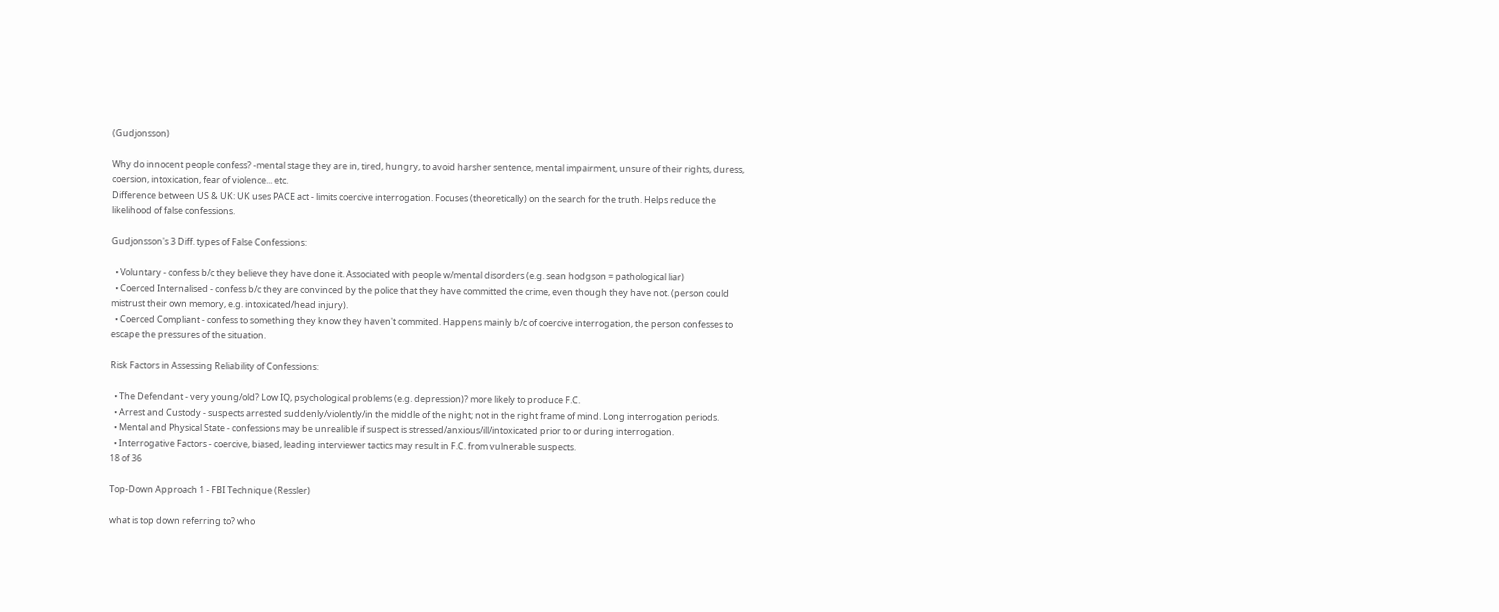(Gudjonsson)

Why do innocent people confess? -mental stage they are in, tired, hungry, to avoid harsher sentence, mental impairment, unsure of their rights, duress, coersion, intoxication, fear of violence... etc.
Difference between US & UK: UK uses PACE act - limits coercive interrogation. Focuses (theoretically) on the search for the truth. Helps reduce the likelihood of false confessions.

Gudjonsson's 3 Diff. types of False Confessions:

  • Voluntary - confess b/c they believe they have done it. Associated with people w/mental disorders (e.g. sean hodgson = pathological liar)
  • Coerced Internalised - confess b/c they are convinced by the police that they have committed the crime, even though they have not. (person could mistrust their own memory, e.g. intoxicated/head injury).
  • Coerced Compliant - confess to something they know they haven't commited. Happens mainly b/c of coercive interrogation, the person confesses to escape the pressures of the situation.

Risk Factors in Assessing Reliability of Confessions:

  • The Defendant - very young/old? Low IQ, psychological problems (e.g. depression)? more likely to produce F.C.
  • Arrest and Custody - suspects arrested suddenly/violently/in the middle of the night; not in the right frame of mind. Long interrogation periods.
  • Mental and Physical State - confessions may be unrealible if suspect is stressed/anxious/ill/intoxicated prior to or during interrogation.
  • Interrogative Factors - coercive, biased, leading interviewer tactics may result in F.C. from vulnerable suspects.
18 of 36

Top-Down Approach 1 - FBI Technique (Ressler)

what is top down referring to? who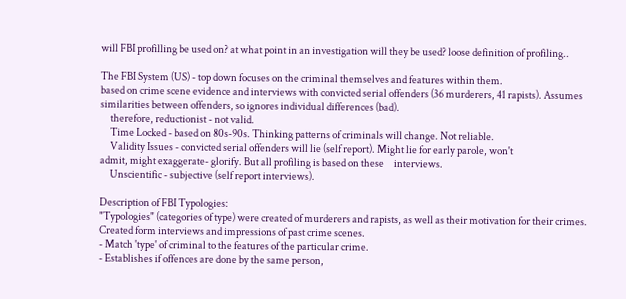will FBI profilling be used on? at what point in an investigation will they be used? loose definition of profiling..

The FBI System (US) - top down focuses on the criminal themselves and features within them.
based on crime scene evidence and interviews with convicted serial offenders (36 murderers, 41 rapists). Assumes similarities between offenders, so ignores individual differences (bad).
     therefore, reductionist - not valid.
     Time Locked - based on 80s-90s. Thinking patterns of criminals will change. Not reliable.
     Validity Issues - convicted serial offenders will lie (self report). Might lie for early parole, won't                                             admit, might exaggerate- glorify. But all profiling is based on these     interviews.
     Unscientific - subjective (self report interviews).

Description of FBI Typologies:
"Typologies" (categories of type) were created of murderers and rapists, as well as their motivation for their crimes. Created form interviews and impressions of past crime scenes.
- Match 'type' of criminal to the features of the particular crime.
- Establishes if offences are done by the same person,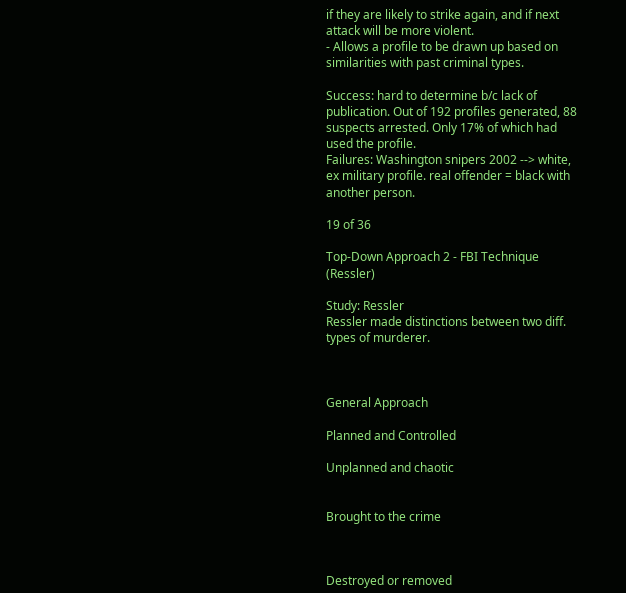if they are likely to strike again, and if next attack will be more violent.
- Allows a profile to be drawn up based on similarities with past criminal types.

Success: hard to determine b/c lack of publication. Out of 192 profiles generated, 88 suspects arrested. Only 17% of which had used the profile.
Failures: Washington snipers 2002 --> white, ex military profile. real offender = black with another person.

19 of 36

Top-Down Approach 2 - FBI Technique (Ressler)

Study: Ressler
Ressler made distinctions between two diff. types of murderer.



General Approach

Planned and Controlled

Unplanned and chaotic


Brought to the crime



Destroyed or removed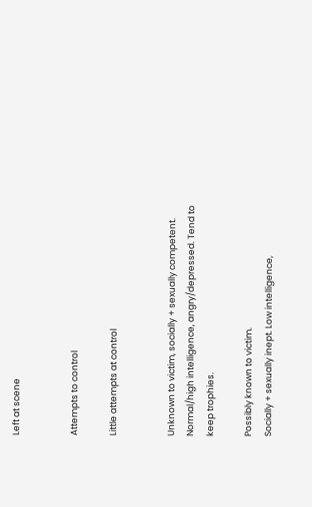Left at scene


Attempts to control

Little attempts at control


Unknown to victim, socially + sexually competent. Normal/high intelligence, angry/depressed. Tend to keep trophies.

Possibly known to victim.
Socially + sexually inept. Low intelligence,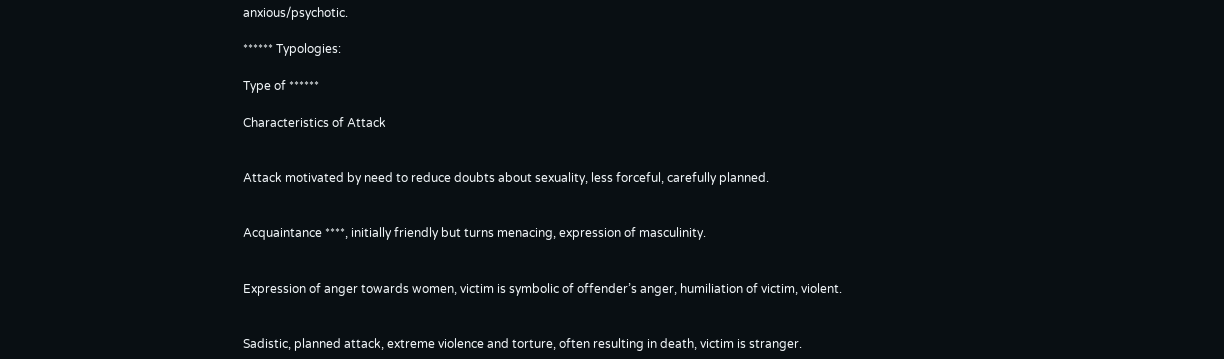anxious/psychotic.

****** Typologies:

Type of ******

Characteristics of Attack


Attack motivated by need to reduce doubts about sexuality, less forceful, carefully planned.


Acquaintance ****, initially friendly but turns menacing, expression of masculinity.


Expression of anger towards women, victim is symbolic of offender’s anger, humiliation of victim, violent.


Sadistic, planned attack, extreme violence and torture, often resulting in death, victim is stranger.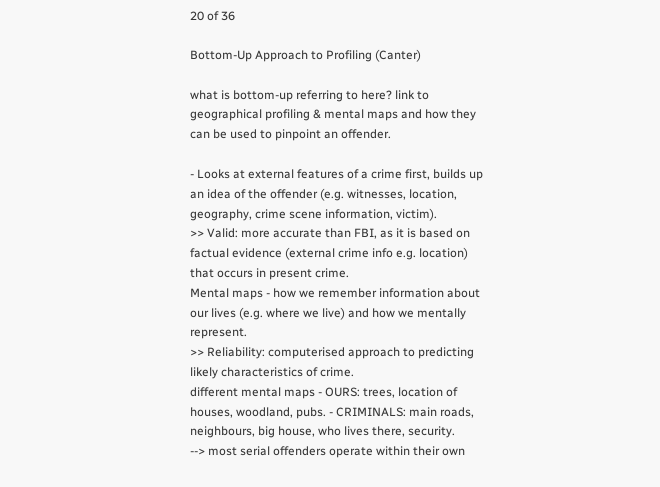20 of 36

Bottom-Up Approach to Profiling (Canter)

what is bottom-up referring to here? link to geographical profiling & mental maps and how they can be used to pinpoint an offender.

- Looks at external features of a crime first, builds up an idea of the offender (e.g. witnesses, location, geography, crime scene information, victim).
>> Valid: more accurate than FBI, as it is based on factual evidence (external crime info e.g. location) that occurs in present crime.
Mental maps - how we remember information about our lives (e.g. where we live) and how we mentally represent.
>> Reliability: computerised approach to predicting likely characteristics of crime.
different mental maps - OURS: trees, location of houses, woodland, pubs. - CRIMINALS: main roads, neighbours, big house, who lives there, security.
--> most serial offenders operate within their own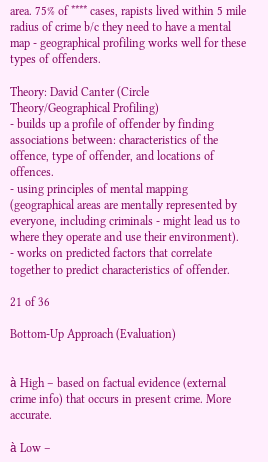area. 75% of **** cases, rapists lived within 5 mile radius of crime b/c they need to have a mental map - geographical profiling works well for these types of offenders.

Theory: David Canter (Circle Theory/Geographical Profiling)
- builds up a profile of offender by finding associations between: characteristics of the offence, type of offender, and locations of offences.
- using principles of mental mapping (geographical areas are mentally represented by everyone, including criminals - might lead us to where they operate and use their environment).
- works on predicted factors that correlate together to predict characteristics of offender.

21 of 36

Bottom-Up Approach (Evaluation)


à High – based on factual evidence (external crime info) that occurs in present crime. More accurate.

à Low –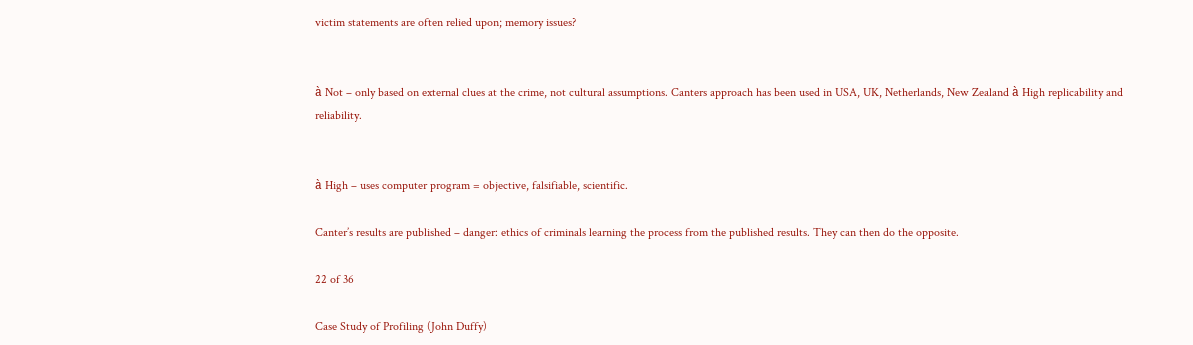victim statements are often relied upon; memory issues?


à Not – only based on external clues at the crime, not cultural assumptions. Canters approach has been used in USA, UK, Netherlands, New Zealand à High replicability and reliability.


à High – uses computer program = objective, falsifiable, scientific.

Canter’s results are published – danger: ethics of criminals learning the process from the published results. They can then do the opposite.

22 of 36

Case Study of Profiling (John Duffy)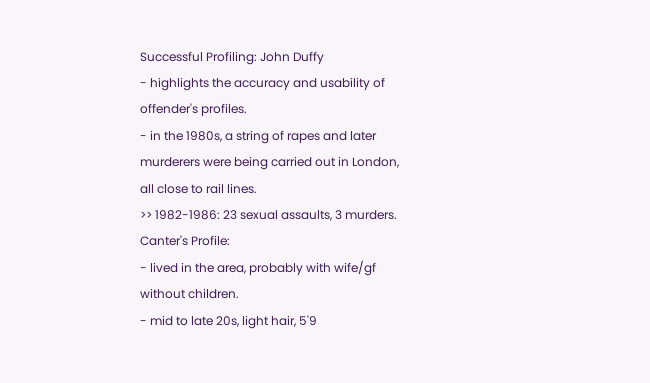Successful Profiling: John Duffy
- highlights the accuracy and usability of offender's profiles.
- in the 1980s, a string of rapes and later murderers were being carried out in London, all close to rail lines.
>> 1982-1986: 23 sexual assaults, 3 murders.
Canter's Profile:
- lived in the area, probably with wife/gf without children.
- mid to late 20s, light hair, 5'9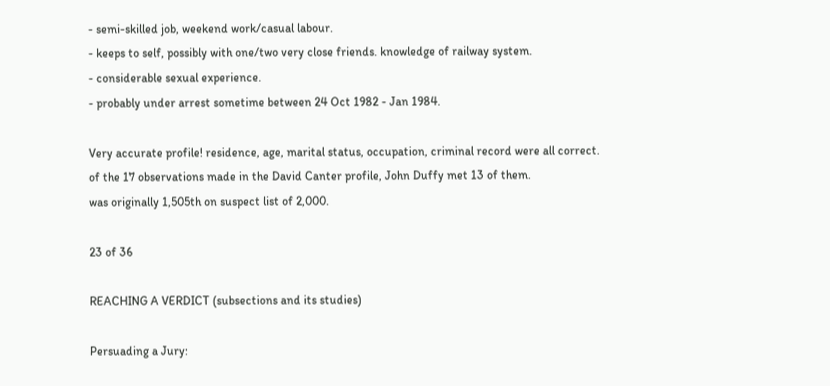- semi-skilled job, weekend work/casual labour.
- keeps to self, possibly with one/two very close friends. knowledge of railway system.
- considerable sexual experience.
- probably under arrest sometime between 24 Oct 1982 - Jan 1984.

Very accurate profile! residence, age, marital status, occupation, criminal record were all correct.
of the 17 observations made in the David Canter profile, John Duffy met 13 of them.
was originally 1,505th on suspect list of 2,000.

23 of 36

REACHING A VERDICT (subsections and its studies)

Persuading a Jury: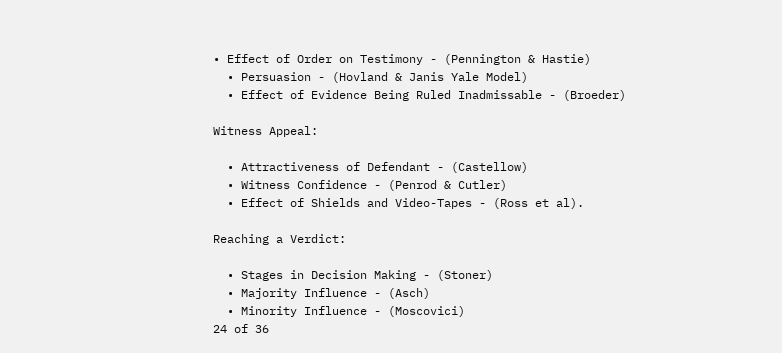• Effect of Order on Testimony - (Pennington & Hastie)
  • Persuasion - (Hovland & Janis Yale Model)
  • Effect of Evidence Being Ruled Inadmissable - (Broeder)

Witness Appeal:

  • Attractiveness of Defendant - (Castellow)
  • Witness Confidence - (Penrod & Cutler)
  • Effect of Shields and Video-Tapes - (Ross et al).

Reaching a Verdict:

  • Stages in Decision Making - (Stoner)
  • Majority Influence - (Asch)
  • Minority Influence - (Moscovici)
24 of 36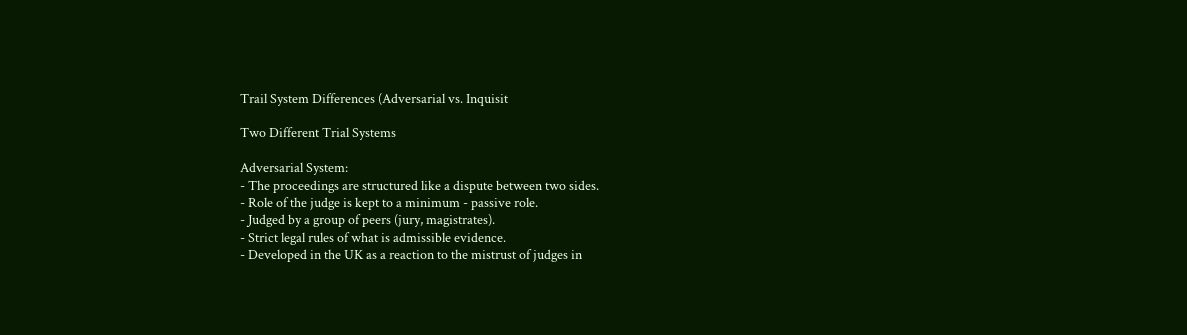Trail System Differences (Adversarial vs. Inquisit

Two Different Trial Systems

Adversarial System:
- The proceedings are structured like a dispute between two sides.
- Role of the judge is kept to a minimum - passive role.
- Judged by a group of peers (jury, magistrates).
- Strict legal rules of what is admissible evidence.
- Developed in the UK as a reaction to the mistrust of judges in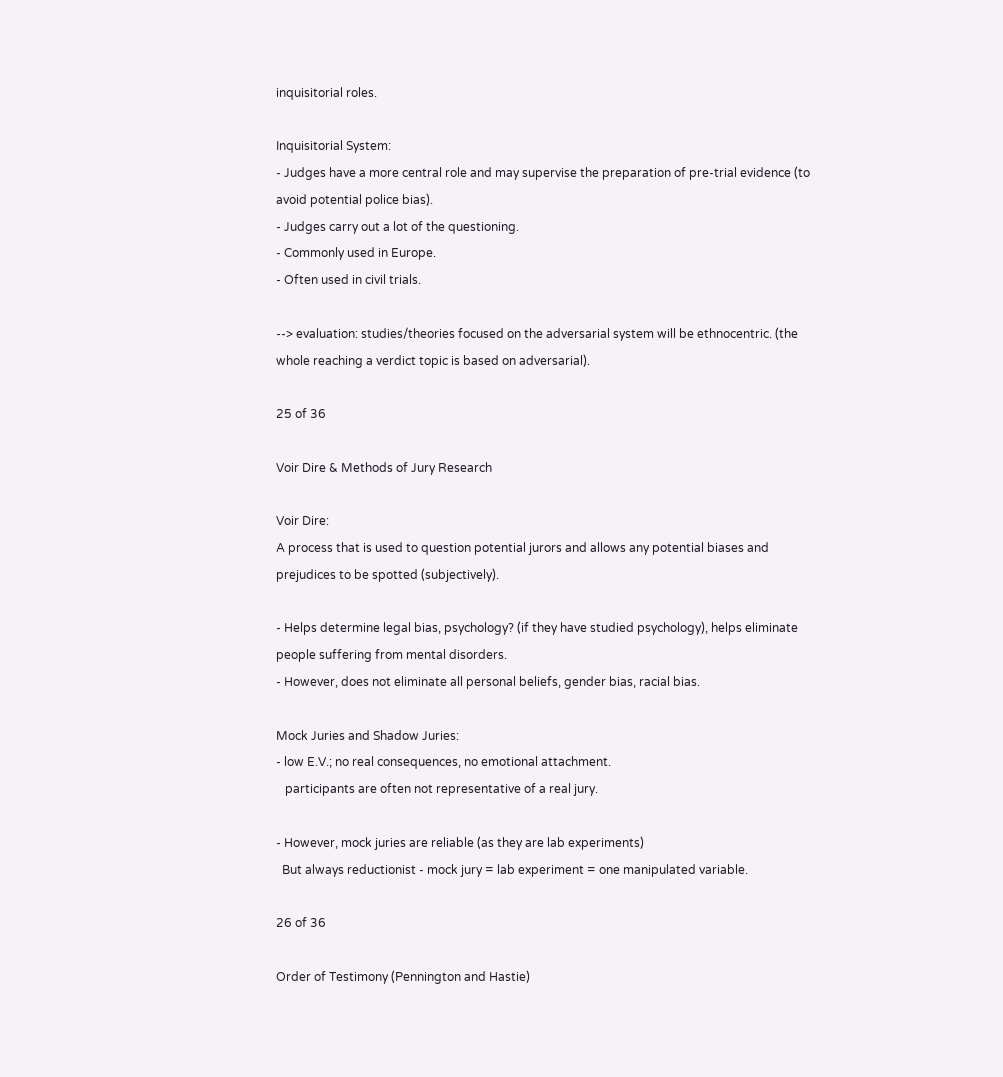inquisitorial roles.

Inquisitorial System:
- Judges have a more central role and may supervise the preparation of pre-trial evidence (to avoid potential police bias).
- Judges carry out a lot of the questioning.
- Commonly used in Europe.
- Often used in civil trials.

--> evaluation: studies/theories focused on the adversarial system will be ethnocentric. (the whole reaching a verdict topic is based on adversarial).

25 of 36

Voir Dire & Methods of Jury Research

Voir Dire:
A process that is used to question potential jurors and allows any potential biases and prejudices to be spotted (subjectively).

- Helps determine legal bias, psychology? (if they have studied psychology), helps eliminate people suffering from mental disorders.
- However, does not eliminate all personal beliefs, gender bias, racial bias.

Mock Juries and Shadow Juries:
- low E.V.; no real consequences, no emotional attachment.
   participants are often not representative of a real jury.

- However, mock juries are reliable (as they are lab experiments)
  But always reductionist - mock jury = lab experiment = one manipulated variable.

26 of 36

Order of Testimony (Pennington and Hastie)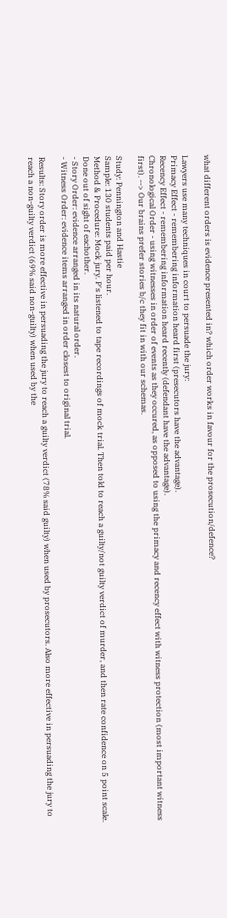what different orders is evidence presented in? which order works in favour for the prosecution/defence?

Lawyers use many techniques in court to persuade the jury:
Primacy Effect - remembering information heard first (presecutors have the advantage).
Recency Effect - remembering information heard recently (defendant have the advantage).
Chronological Order - using witnesses in order of events as they occured, as opposed to using the primacy and recency effect with witness protection (most important witness first). --> Our brains prefer stories b/c they fit in with our schemas.

Study: Pennington and Hastie
Sample: 130 students paid per hour.
Method & Procedure: Mock jury. P's listened to tape recordings of mock trial. Then told to reach a guilty/not guilty verdict of murder, and then rate confidence on 5 point scale.
Done out of sight of eachother.
- Story Order: evidence arranged in its natural order.
- Witness Order: evidence items arranged in order closest to original trial.

Results: Story order is more effective in persuading the jury to reach a guilty verdict (78% said guilty) when used by prosecutors. Also more effective in persuading the jury to reach a non-guilty verdict (69% said non-guilty) when used by the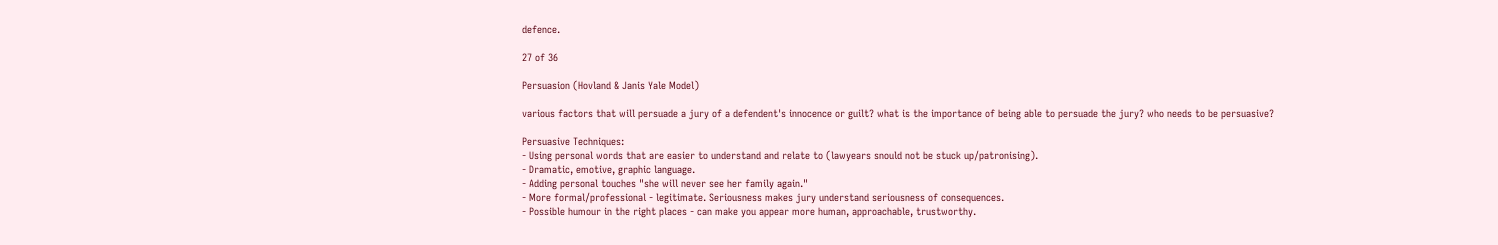defence.

27 of 36

Persuasion (Hovland & Janis Yale Model)

various factors that will persuade a jury of a defendent's innocence or guilt? what is the importance of being able to persuade the jury? who needs to be persuasive?

Persuasive Techniques:
- Using personal words that are easier to understand and relate to (lawyears snould not be stuck up/patronising).
- Dramatic, emotive, graphic language.
- Adding personal touches "she will never see her family again."
- More formal/professional - legitimate. Seriousness makes jury understand seriousness of consequences.
- Possible humour in the right places - can make you appear more human, approachable, trustworthy.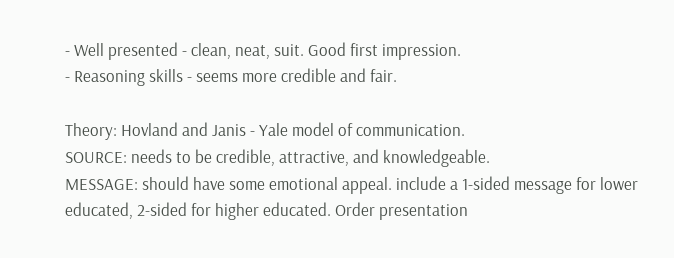- Well presented - clean, neat, suit. Good first impression.
- Reasoning skills - seems more credible and fair.

Theory: Hovland and Janis - Yale model of communication.
SOURCE: needs to be credible, attractive, and knowledgeable.
MESSAGE: should have some emotional appeal. include a 1-sided message for lower educated, 2-sided for higher educated. Order presentation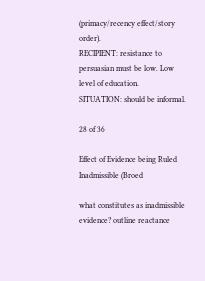(primacy/recency effect/story order).
RECIPIENT: resistance to persuasian must be low. Low level of education.
SITUATION: should be informal.

28 of 36

Effect of Evidence being Ruled Inadmissible (Broed

what constitutes as inadmissible evidence? outline reactance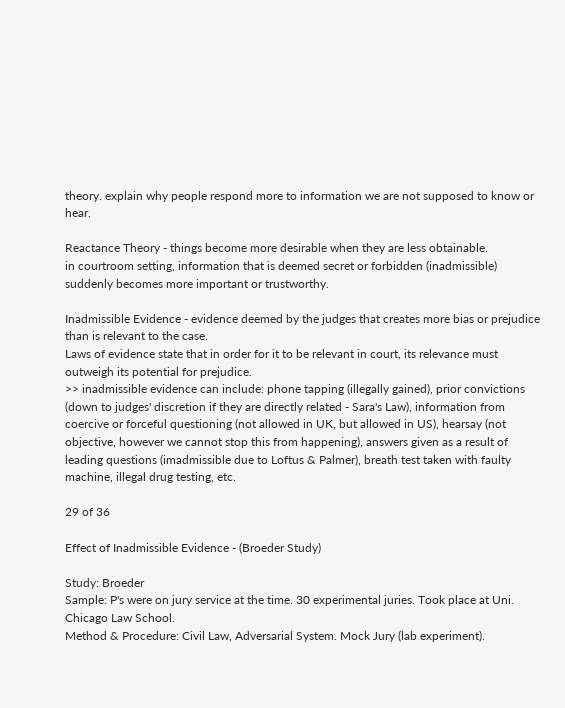theory. explain why people respond more to information we are not supposed to know or hear.

Reactance Theory - things become more desirable when they are less obtainable.
in courtroom setting, information that is deemed secret or forbidden (inadmissible) suddenly becomes more important or trustworthy.

Inadmissible Evidence - evidence deemed by the judges that creates more bias or prejudice than is relevant to the case.
Laws of evidence state that in order for it to be relevant in court, its relevance must outweigh its potential for prejudice.
>> inadmissible evidence can include: phone tapping (illegally gained), prior convictions (down to judges' discretion if they are directly related - Sara's Law), information from coercive or forceful questioning (not allowed in UK, but allowed in US), hearsay (not objective, however we cannot stop this from happening), answers given as a result of leading questions (imadmissible due to Loftus & Palmer), breath test taken with faulty machine, illegal drug testing, etc.

29 of 36

Effect of Inadmissible Evidence - (Broeder Study)

Study: Broeder
Sample: P's were on jury service at the time. 30 experimental juries. Took place at Uni. Chicago Law School.
Method & Procedure: Civil Law, Adversarial System. Mock Jury (lab experiment).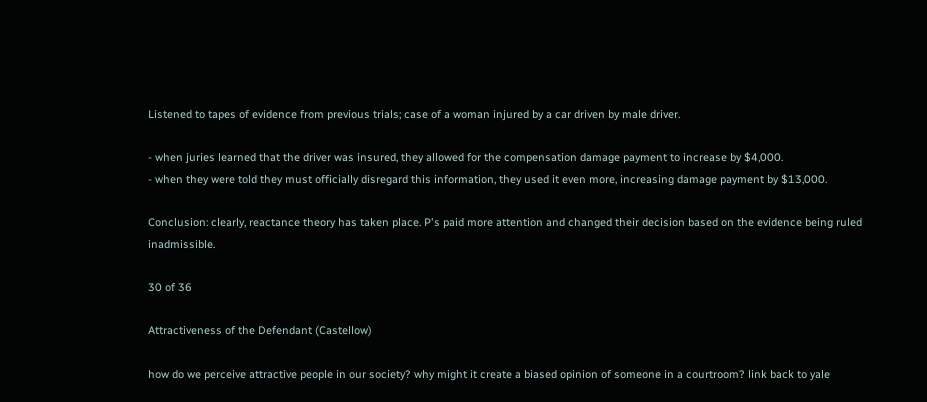Listened to tapes of evidence from previous trials; case of a woman injured by a car driven by male driver.

- when juries learned that the driver was insured, they allowed for the compensation damage payment to increase by $4,000.
- when they were told they must officially disregard this information, they used it even more, increasing damage payment by $13,000.

Conclusion: clearly, reactance theory has taken place. P's paid more attention and changed their decision based on the evidence being ruled inadmissible.

30 of 36

Attractiveness of the Defendant (Castellow)

how do we perceive attractive people in our society? why might it create a biased opinion of someone in a courtroom? link back to yale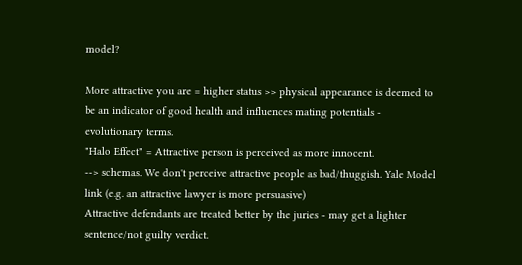model?

More attractive you are = higher status >> physical appearance is deemed to be an indicator of good health and influences mating potentials - evolutionary terms.
"Halo Effect" = Attractive person is perceived as more innocent.
--> schemas. We don't perceive attractive people as bad/thuggish. Yale Model link (e.g. an attractive lawyer is more persuasive)
Attractive defendants are treated better by the juries - may get a lighter sentence/not guilty verdict.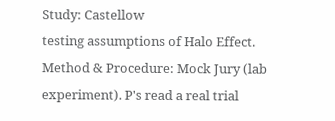Study: Castellow
testing assumptions of Halo Effect.
Method & Procedure: Mock Jury (lab experiment). P's read a real trial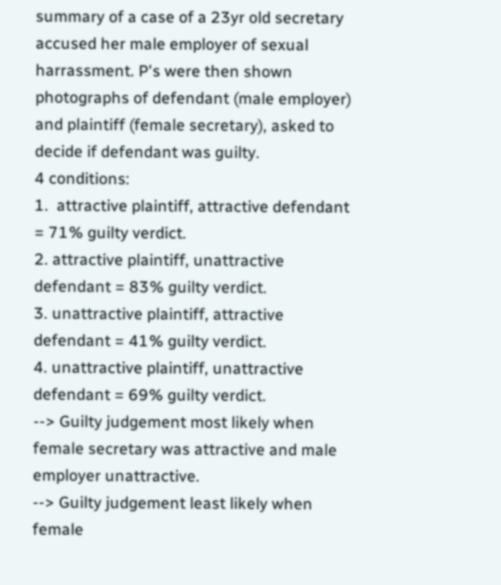summary of a case of a 23yr old secretary accused her male employer of sexual harrassment. P's were then shown photographs of defendant (male employer) and plaintiff (female secretary), asked to decide if defendant was guilty.
4 conditions:
1.  attractive plaintiff, attractive defendant = 71% guilty verdict.
2. attractive plaintiff, unattractive defendant = 83% guilty verdict.
3. unattractive plaintiff, attractive defendant = 41% guilty verdict.
4. unattractive plaintiff, unattractive defendant = 69% guilty verdict.
--> Guilty judgement most likely when female secretary was attractive and male employer unattractive.
--> Guilty judgement least likely when female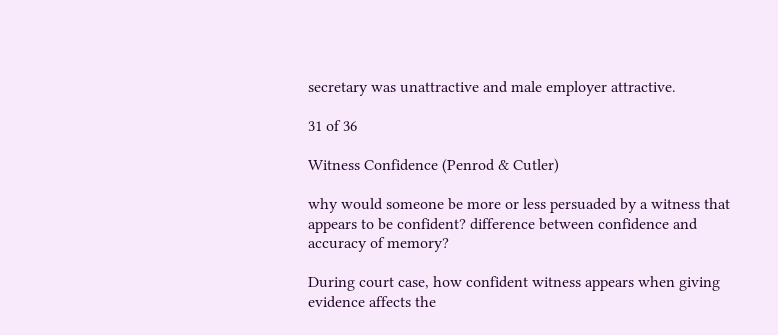secretary was unattractive and male employer attractive.

31 of 36

Witness Confidence (Penrod & Cutler)

why would someone be more or less persuaded by a witness that appears to be confident? difference between confidence and accuracy of memory?

During court case, how confident witness appears when giving evidence affects the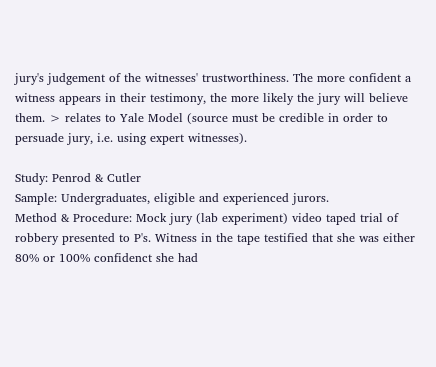jury's judgement of the witnesses' trustworthiness. The more confident a witness appears in their testimony, the more likely the jury will believe them. > relates to Yale Model (source must be credible in order to persuade jury, i.e. using expert witnesses).

Study: Penrod & Cutler
Sample: Undergraduates, eligible and experienced jurors.
Method & Procedure: Mock jury (lab experiment) video taped trial of robbery presented to P's. Witness in the tape testified that she was either 80% or 100% confidenct she had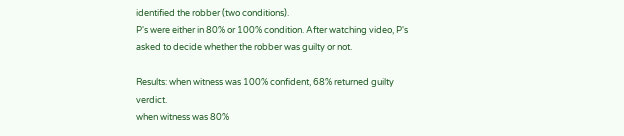identified the robber (two conditions).
P's were either in 80% or 100% condition. After watching video, P's asked to decide whether the robber was guilty or not.

Results: when witness was 100% confident, 68% returned guilty verdict.
when witness was 80%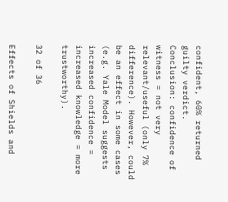confident, 60% returned guilty verdict.
Conclusion: confidence of witness = not very relevant/useful (only 7% difference). However, could be an effect in some cases (e.g. Yale Model suggests increased confidence = increased knowledge = more trustworthy).

32 of 36

Effects of Shields and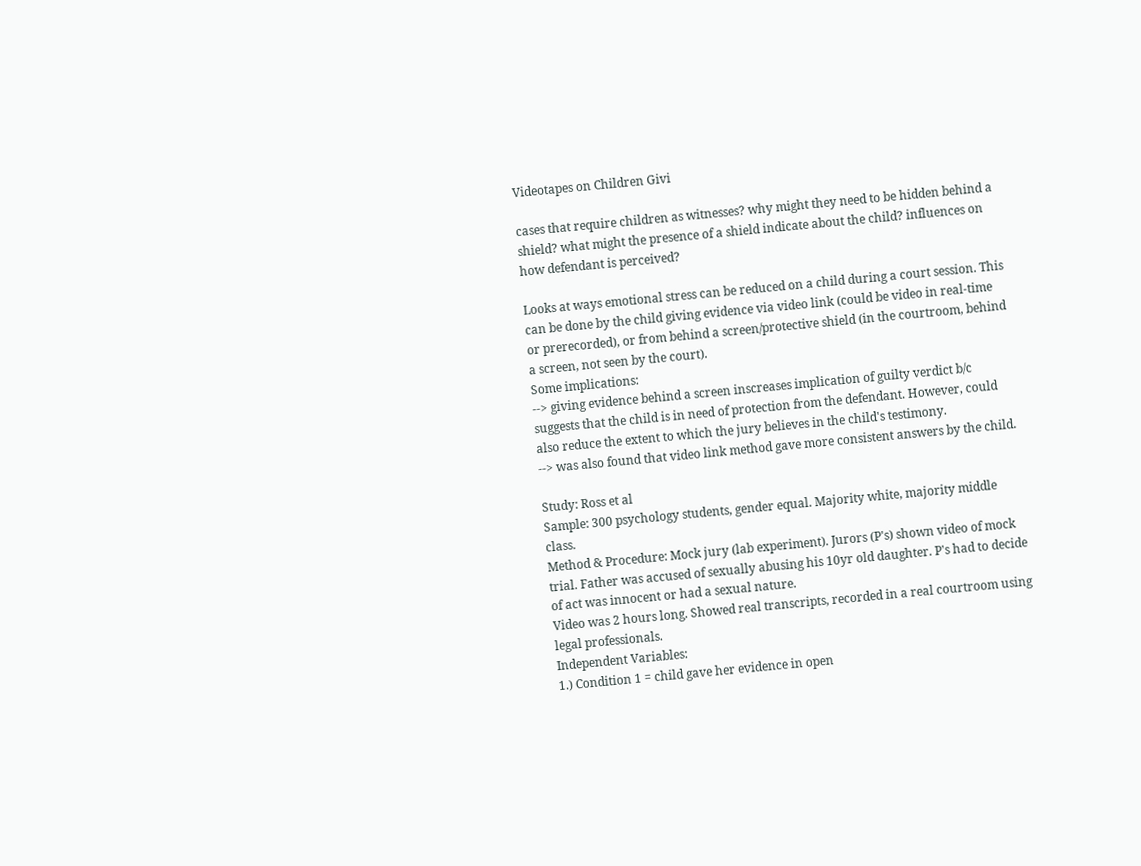Videotapes on Children Givi

cases that require children as witnesses? why might they need to be hidden behind a shield? what might the presence of a shield indicate about the child? influences on how defendant is perceived?

Looks at ways emotional stress can be reduced on a child during a court session. This can be done by the child giving evidence via video link (could be video in real-time or prerecorded), or from behind a screen/protective shield (in the courtroom, behind a screen, not seen by the court).
Some implications:
--> giving evidence behind a screen inscreases implication of guilty verdict b/c suggests that the child is in need of protection from the defendant. However, could also reduce the extent to which the jury believes in the child's testimony.
--> was also found that video link method gave more consistent answers by the child.

Study: Ross et al
Sample: 300 psychology students, gender equal. Majority white, majority middle class.
Method & Procedure: Mock jury (lab experiment). Jurors (P's) shown video of mock trial. Father was accused of sexually abusing his 10yr old daughter. P's had to decide of act was innocent or had a sexual nature.
Video was 2 hours long. Showed real transcripts, recorded in a real courtroom using legal professionals.
Independent Variables:
1.) Condition 1 = child gave her evidence in open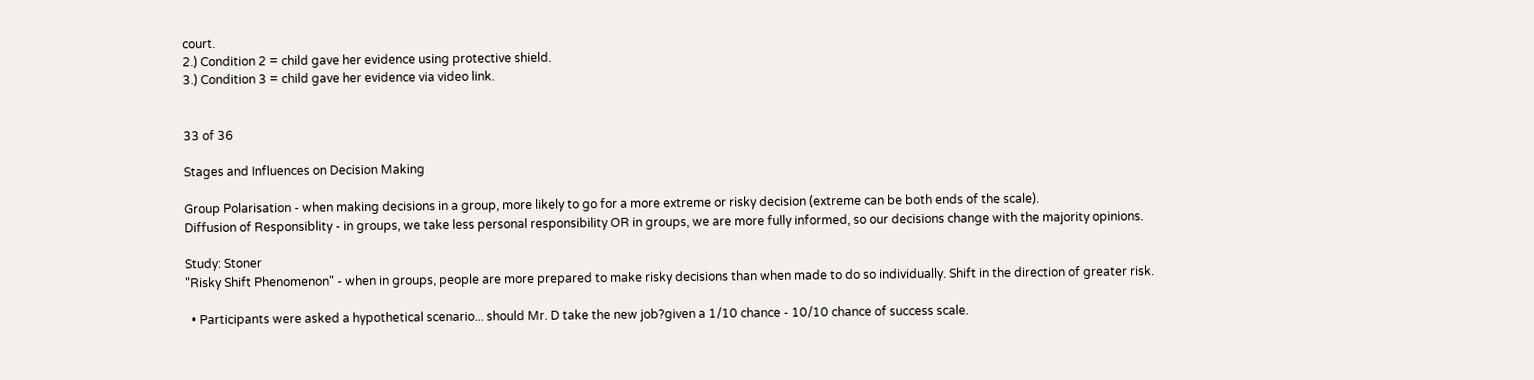court.
2.) Condition 2 = child gave her evidence using protective shield.
3.) Condition 3 = child gave her evidence via video link.


33 of 36

Stages and Influences on Decision Making

Group Polarisation - when making decisions in a group, more likely to go for a more extreme or risky decision (extreme can be both ends of the scale).
Diffusion of Responsiblity - in groups, we take less personal responsibility OR in groups, we are more fully informed, so our decisions change with the majority opinions.

Study: Stoner
"Risky Shift Phenomenon" - when in groups, people are more prepared to make risky decisions than when made to do so individually. Shift in the direction of greater risk.

  • Participants were asked a hypothetical scenario... should Mr. D take the new job?given a 1/10 chance - 10/10 chance of success scale.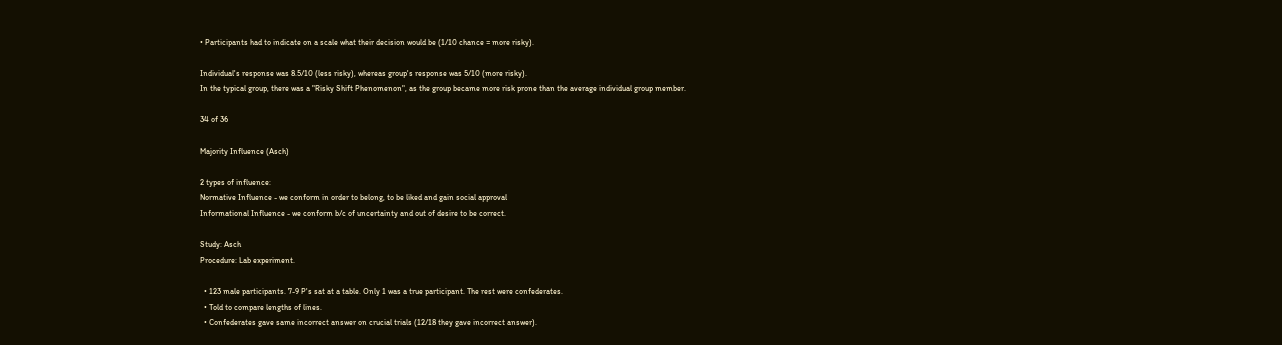• Participants had to indicate on a scale what their decision would be (1/10 chance = more risky).

Individual's response was 8.5/10 (less risky), whereas group's response was 5/10 (more risky).
In the typical group, there was a "Risky Shift Phenomenon", as the group became more risk prone than the average individual group member.

34 of 36

Majority Influence (Asch)

2 types of influence:
Normative Influence - we conform in order to belong, to be liked and gain social approval
Informational Influence - we conform b/c of uncertainty and out of desire to be correct.

Study: Asch
Procedure: Lab experiment.

  • 123 male participants. 7-9 P's sat at a table. Only 1 was a true participant. The rest were confederates.
  • Told to compare lengths of lines.
  • Confederates gave same incorrect answer on crucial trials (12/18 they gave incorrect answer).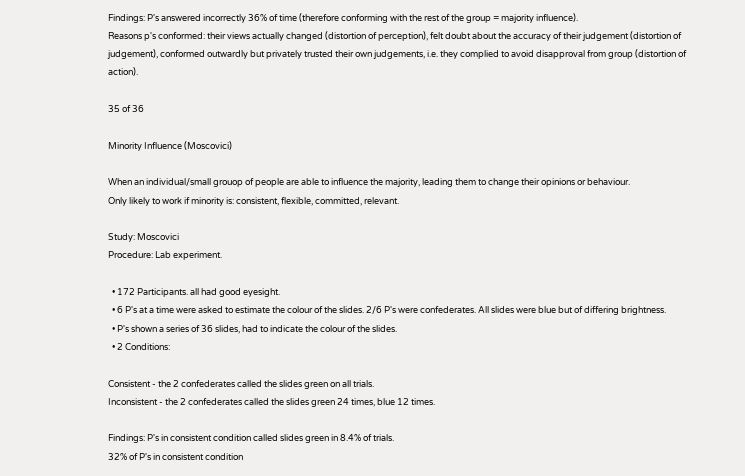Findings: P's answered incorrectly 36% of time (therefore conforming with the rest of the group = majority influence).
Reasons p's conformed: their views actually changed (distortion of perception), felt doubt about the accuracy of their judgement (distortion of judgement), conformed outwardly but privately trusted their own judgements, i.e. they complied to avoid disapproval from group (distortion of action).

35 of 36

Minority Influence (Moscovici)

When an individual/small grouop of people are able to influence the majority, leading them to change their opinions or behaviour.
Only likely to work if minority is: consistent, flexible, committed, relevant.

Study: Moscovici
Procedure: Lab experiment.

  • 172 Participants. all had good eyesight.
  • 6 P's at a time were asked to estimate the colour of the slides. 2/6 P's were confederates. All slides were blue but of differing brightness.
  • P's shown a series of 36 slides, had to indicate the colour of the slides.
  • 2 Conditions:

Consistent - the 2 confederates called the slides green on all trials.
Inconsistent - the 2 confederates called the slides green 24 times, blue 12 times.

Findings: P's in consistent condition called slides green in 8.4% of trials.
32% of P's in consistent condition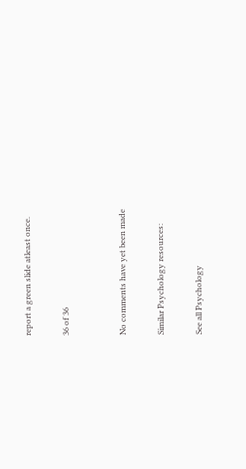report a green slide atleast once.

36 of 36


No comments have yet been made

Similar Psychology resources:

See all Psychology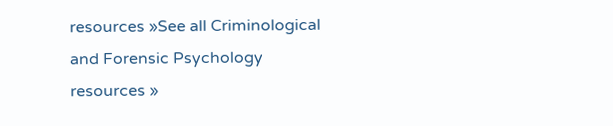resources »See all Criminological and Forensic Psychology resources »